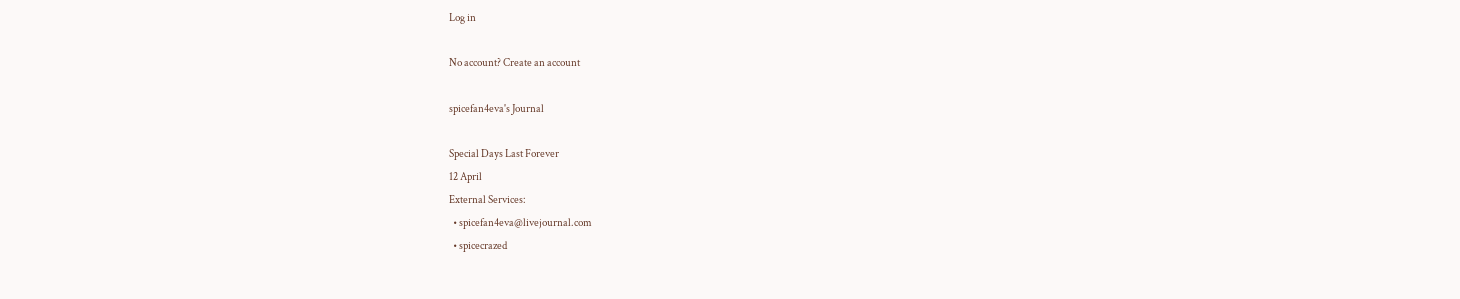Log in

No account? Create an account

spicefan4eva's Journal

Special Days Last Forever
12 April
External Services:
  • spicefan4eva@livejournal.com
  • spicecrazed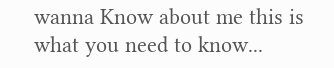wanna Know about me this is what you need to know...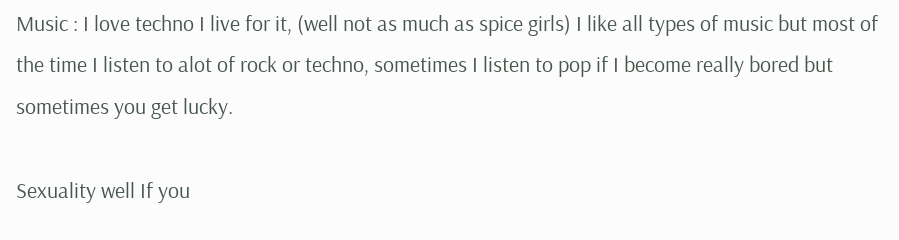Music : I love techno I live for it, (well not as much as spice girls) I like all types of music but most of the time I listen to alot of rock or techno, sometimes I listen to pop if I become really bored but sometimes you get lucky.

Sexuality well If you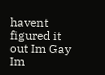havent figured it out Im Gay Im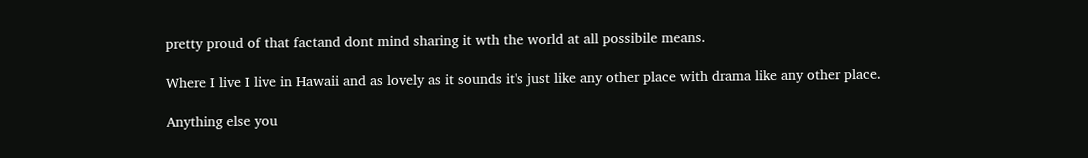pretty proud of that factand dont mind sharing it wth the world at all possibile means.

Where I live I live in Hawaii and as lovely as it sounds it's just like any other place with drama like any other place.

Anything else you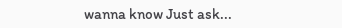wanna know Just ask...